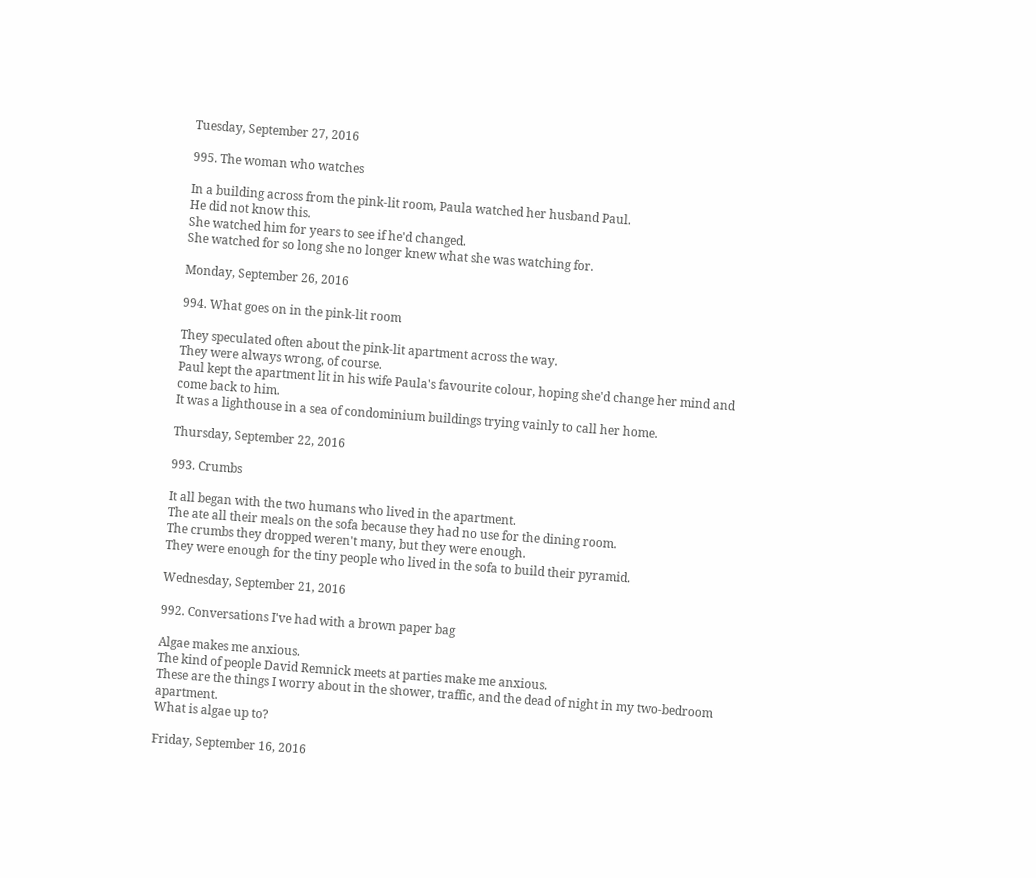Tuesday, September 27, 2016

995. The woman who watches

In a building across from the pink-lit room, Paula watched her husband Paul.
He did not know this.
She watched him for years to see if he'd changed.
She watched for so long she no longer knew what she was watching for.

Monday, September 26, 2016

994. What goes on in the pink-lit room

They speculated often about the pink-lit apartment across the way.
They were always wrong, of course.
Paul kept the apartment lit in his wife Paula's favourite colour, hoping she'd change her mind and come back to him.
It was a lighthouse in a sea of condominium buildings trying vainly to call her home.

Thursday, September 22, 2016

993. Crumbs

It all began with the two humans who lived in the apartment.
The ate all their meals on the sofa because they had no use for the dining room.
The crumbs they dropped weren't many, but they were enough.
They were enough for the tiny people who lived in the sofa to build their pyramid.

Wednesday, September 21, 2016

992. Conversations I've had with a brown paper bag

Algae makes me anxious.
The kind of people David Remnick meets at parties make me anxious.
These are the things I worry about in the shower, traffic, and the dead of night in my two-bedroom apartment.
What is algae up to?

Friday, September 16, 2016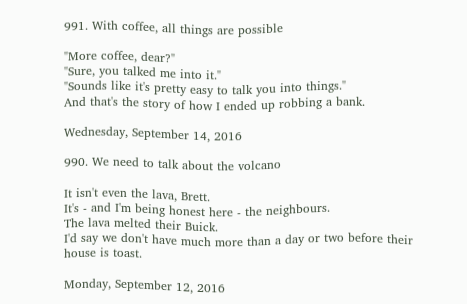991. With coffee, all things are possible

"More coffee, dear?"
"Sure, you talked me into it."
"Sounds like it's pretty easy to talk you into things."
And that's the story of how I ended up robbing a bank.

Wednesday, September 14, 2016

990. We need to talk about the volcano

It isn't even the lava, Brett.
It's - and I'm being honest here - the neighbours.
The lava melted their Buick.
I'd say we don't have much more than a day or two before their house is toast.

Monday, September 12, 2016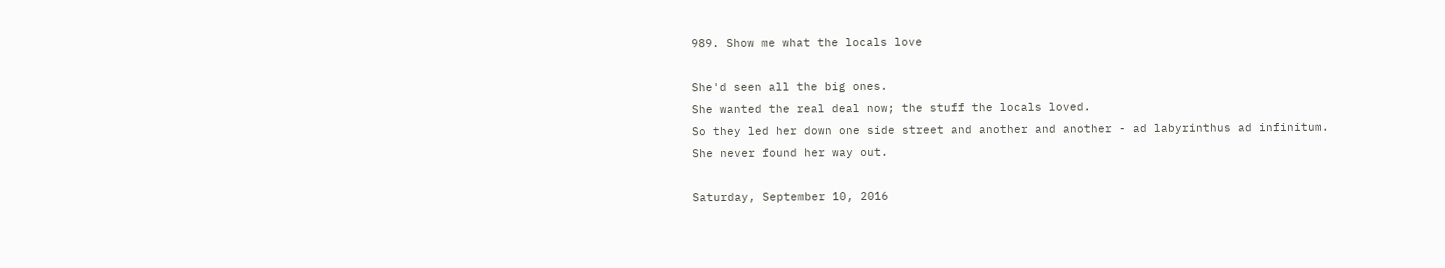989. Show me what the locals love

She'd seen all the big ones.
She wanted the real deal now; the stuff the locals loved.
So they led her down one side street and another and another - ad labyrinthus ad infinitum.
She never found her way out.

Saturday, September 10, 2016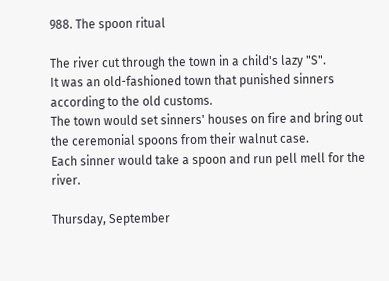988. The spoon ritual

The river cut through the town in a child's lazy "S".
It was an old-fashioned town that punished sinners according to the old customs.
The town would set sinners' houses on fire and bring out the ceremonial spoons from their walnut case.
Each sinner would take a spoon and run pell mell for the river.

Thursday, September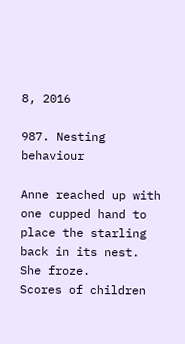8, 2016

987. Nesting behaviour

Anne reached up with one cupped hand to place the starling back in its nest.
She froze.
Scores of children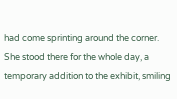had come sprinting around the corner.
She stood there for the whole day, a temporary addition to the exhibit, smiling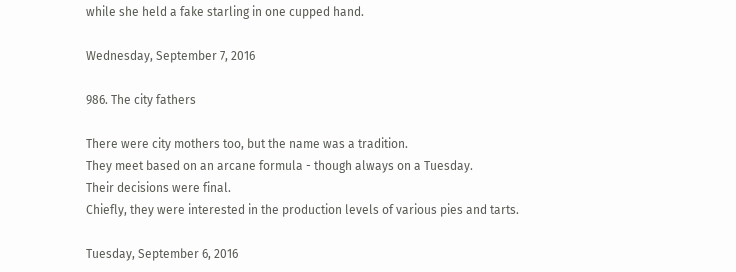while she held a fake starling in one cupped hand.

Wednesday, September 7, 2016

986. The city fathers

There were city mothers too, but the name was a tradition.
They meet based on an arcane formula - though always on a Tuesday.
Their decisions were final.
Chiefly, they were interested in the production levels of various pies and tarts.

Tuesday, September 6, 2016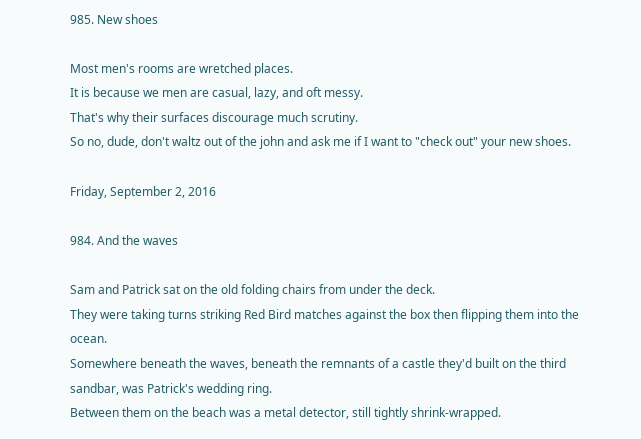985. New shoes

Most men's rooms are wretched places.
It is because we men are casual, lazy, and oft messy.
That's why their surfaces discourage much scrutiny.
So no, dude, don't waltz out of the john and ask me if I want to "check out" your new shoes.

Friday, September 2, 2016

984. And the waves

Sam and Patrick sat on the old folding chairs from under the deck.
They were taking turns striking Red Bird matches against the box then flipping them into the ocean.
Somewhere beneath the waves, beneath the remnants of a castle they'd built on the third sandbar, was Patrick's wedding ring.
Between them on the beach was a metal detector, still tightly shrink-wrapped.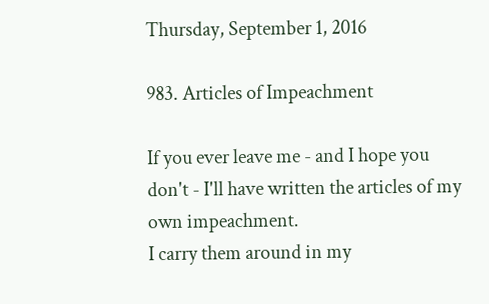Thursday, September 1, 2016

983. Articles of Impeachment

If you ever leave me - and I hope you don't - I'll have written the articles of my own impeachment.
I carry them around in my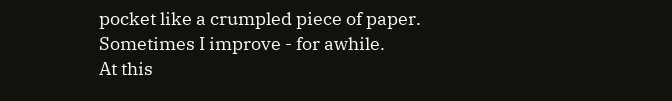pocket like a crumpled piece of paper.
Sometimes I improve - for awhile.
At this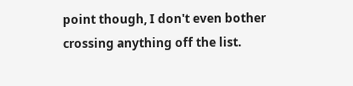point though, I don't even bother crossing anything off the list.